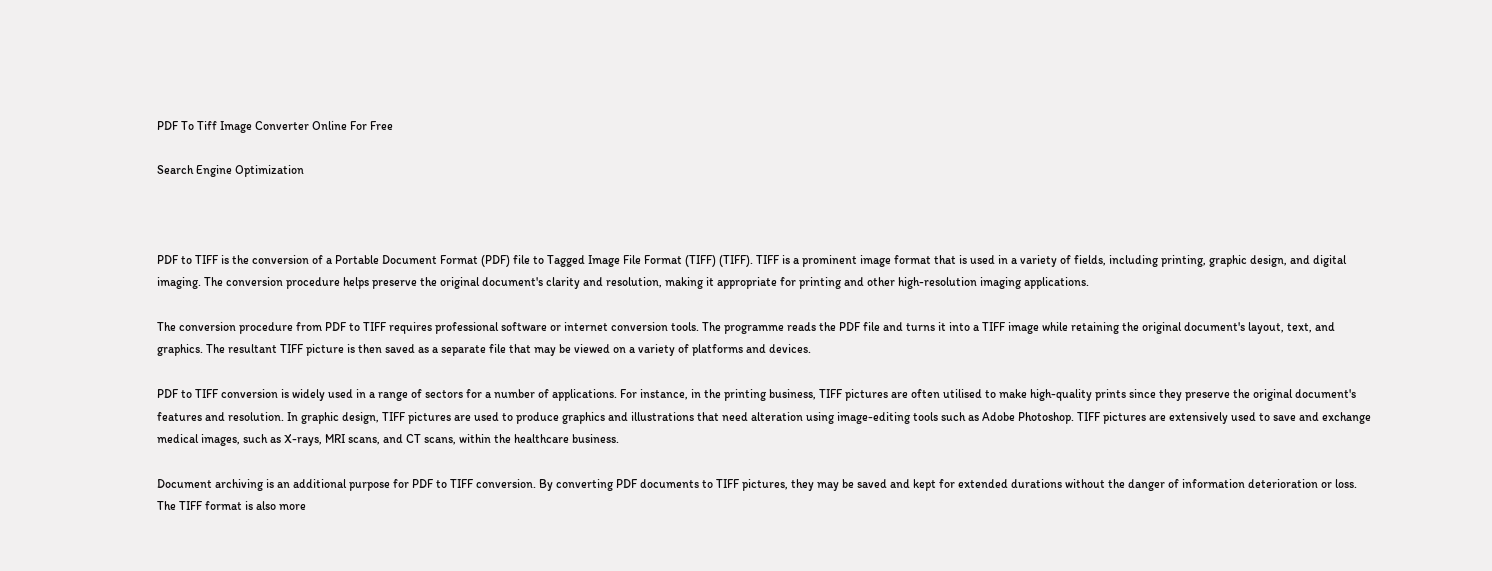PDF To Tiff Image Converter Online For Free

Search Engine Optimization



PDF to TIFF is the conversion of a Portable Document Format (PDF) file to Tagged Image File Format (TIFF) (TIFF). TIFF is a prominent image format that is used in a variety of fields, including printing, graphic design, and digital imaging. The conversion procedure helps preserve the original document's clarity and resolution, making it appropriate for printing and other high-resolution imaging applications.

The conversion procedure from PDF to TIFF requires professional software or internet conversion tools. The programme reads the PDF file and turns it into a TIFF image while retaining the original document's layout, text, and graphics. The resultant TIFF picture is then saved as a separate file that may be viewed on a variety of platforms and devices.

PDF to TIFF conversion is widely used in a range of sectors for a number of applications. For instance, in the printing business, TIFF pictures are often utilised to make high-quality prints since they preserve the original document's features and resolution. In graphic design, TIFF pictures are used to produce graphics and illustrations that need alteration using image-editing tools such as Adobe Photoshop. TIFF pictures are extensively used to save and exchange medical images, such as X-rays, MRI scans, and CT scans, within the healthcare business.

Document archiving is an additional purpose for PDF to TIFF conversion. By converting PDF documents to TIFF pictures, they may be saved and kept for extended durations without the danger of information deterioration or loss. The TIFF format is also more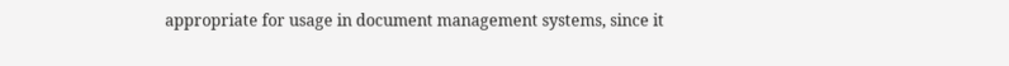appropriate for usage in document management systems, since it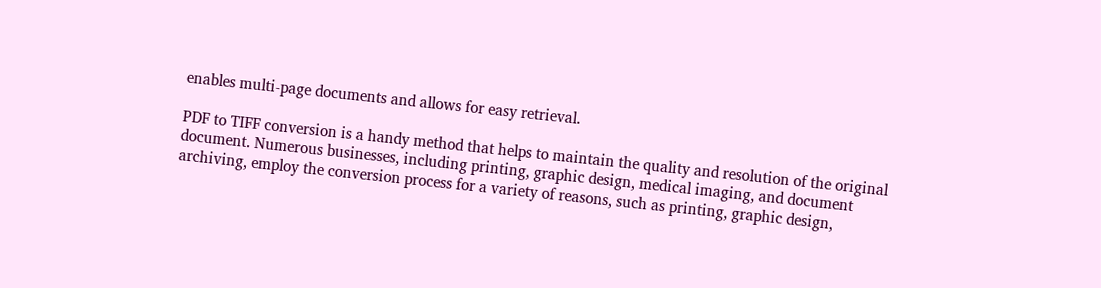enables multi-page documents and allows for easy retrieval.

PDF to TIFF conversion is a handy method that helps to maintain the quality and resolution of the original document. Numerous businesses, including printing, graphic design, medical imaging, and document archiving, employ the conversion process for a variety of reasons, such as printing, graphic design,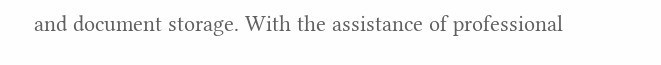and document storage. With the assistance of professional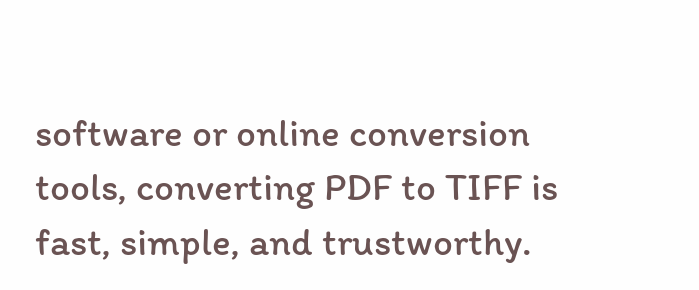software or online conversion tools, converting PDF to TIFF is fast, simple, and trustworthy.